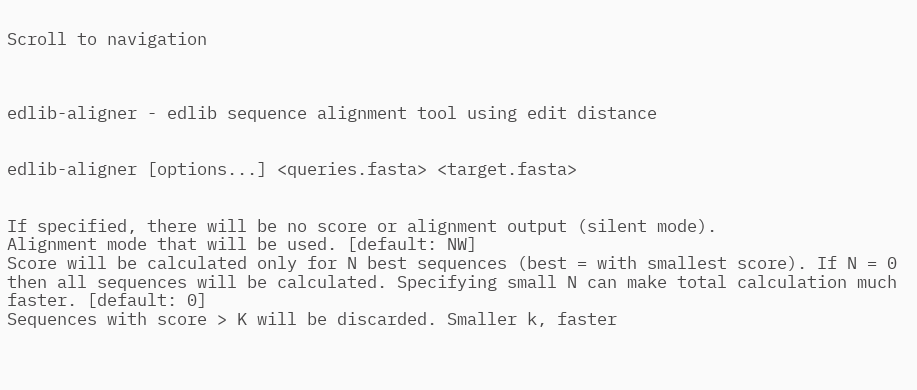Scroll to navigation



edlib-aligner - edlib sequence alignment tool using edit distance


edlib-aligner [options...] <queries.fasta> <target.fasta>


If specified, there will be no score or alignment output (silent mode).
Alignment mode that will be used. [default: NW]
Score will be calculated only for N best sequences (best = with smallest score). If N = 0 then all sequences will be calculated. Specifying small N can make total calculation much faster. [default: 0]
Sequences with score > K will be discarded. Smaller k, faster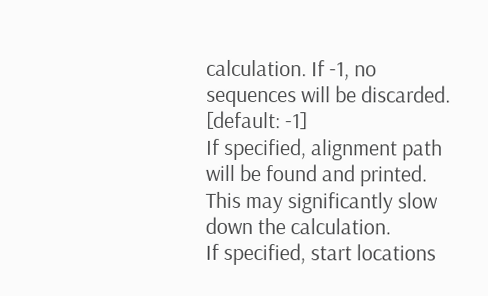calculation. If -1, no sequences will be discarded. [default: -1]
If specified, alignment path will be found and printed. This may significantly slow down the calculation.
If specified, start locations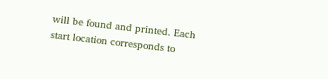will be found and printed. Each start location corresponds to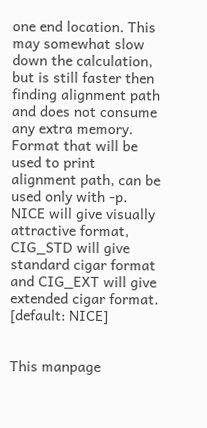one end location. This may somewhat slow down the calculation, but is still faster then finding alignment path and does not consume any extra memory.
Format that will be used to print alignment path, can be used only with -p. NICE will give visually attractive format, CIG_STD will give standard cigar format and CIG_EXT will give extended cigar format. [default: NICE]


This manpage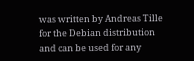was written by Andreas Tille for the Debian distribution and can be used for any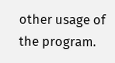other usage of the program.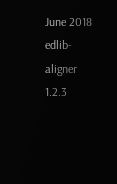June 2018 edlib-aligner 1.2.3